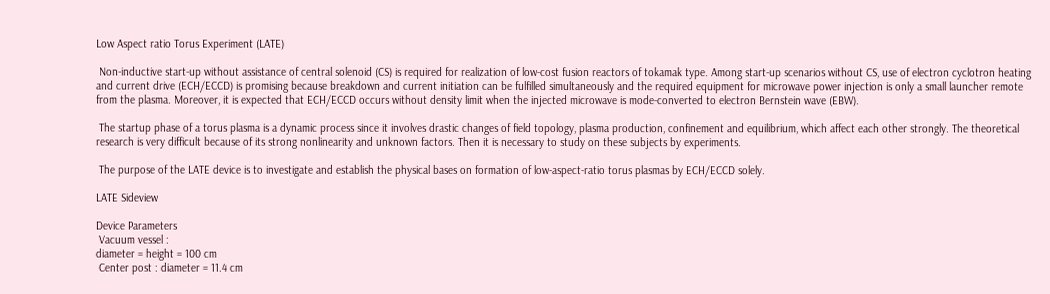Low Aspect ratio Torus Experiment (LATE)

 Non-inductive start-up without assistance of central solenoid (CS) is required for realization of low-cost fusion reactors of tokamak type. Among start-up scenarios without CS, use of electron cyclotron heating and current drive (ECH/ECCD) is promising because breakdown and current initiation can be fulfilled simultaneously and the required equipment for microwave power injection is only a small launcher remote from the plasma. Moreover, it is expected that ECH/ECCD occurs without density limit when the injected microwave is mode-converted to electron Bernstein wave (EBW).

 The startup phase of a torus plasma is a dynamic process since it involves drastic changes of field topology, plasma production, confinement and equilibrium, which affect each other strongly. The theoretical research is very difficult because of its strong nonlinearity and unknown factors. Then it is necessary to study on these subjects by experiments.

 The purpose of the LATE device is to investigate and establish the physical bases on formation of low-aspect-ratio torus plasmas by ECH/ECCD solely.

LATE Sideview

Device Parameters
 Vacuum vessel :
diameter = height = 100 cm
 Center post : diameter = 11.4 cm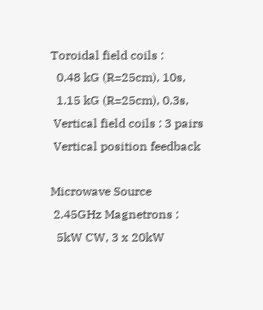Toroidal field coils :
  0.48 kG (R=25cm), 10s,
  1.15 kG (R=25cm), 0.3s,
 Vertical field coils : 3 pairs
 Vertical position feedback

Microwave Source
 2.45GHz Magnetrons :
  5kW CW, 3 x 20kW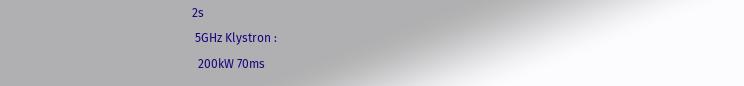2s
 5GHz Klystron :
  200kW 70ms